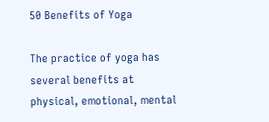50 Benefits of Yoga

The practice of yoga has several benefits at physical, emotional, mental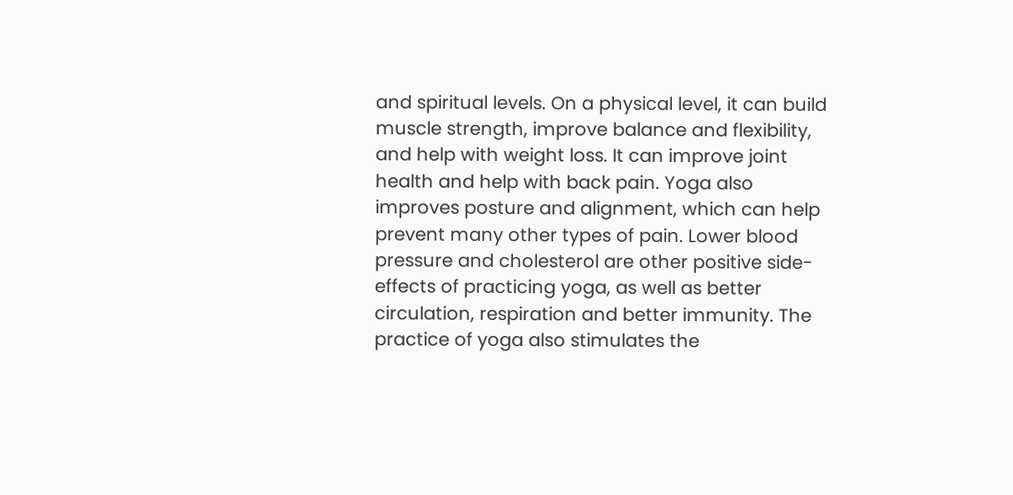and spiritual levels. On a physical level, it can build muscle strength, improve balance and flexibility, and help with weight loss. It can improve joint health and help with back pain. Yoga also improves posture and alignment, which can help prevent many other types of pain. Lower blood pressure and cholesterol are other positive side-effects of practicing yoga, as well as better circulation, respiration and better immunity. The practice of yoga also stimulates the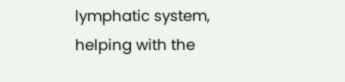lymphatic system, helping with the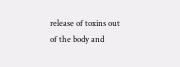release of toxins out of the body and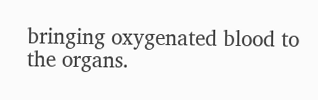bringing oxygenated blood to the organs.